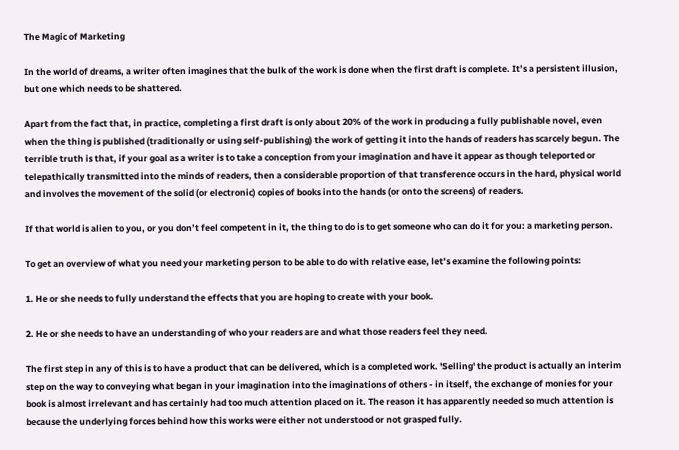The Magic of Marketing

In the world of dreams, a writer often imagines that the bulk of the work is done when the first draft is complete. It’s a persistent illusion, but one which needs to be shattered.

Apart from the fact that, in practice, completing a first draft is only about 20% of the work in producing a fully publishable novel, even when the thing is published (traditionally or using self-publishing) the work of getting it into the hands of readers has scarcely begun. The terrible truth is that, if your goal as a writer is to take a conception from your imagination and have it appear as though teleported or telepathically transmitted into the minds of readers, then a considerable proportion of that transference occurs in the hard, physical world and involves the movement of the solid (or electronic) copies of books into the hands (or onto the screens) of readers.

If that world is alien to you, or you don’t feel competent in it, the thing to do is to get someone who can do it for you: a marketing person.

To get an overview of what you need your marketing person to be able to do with relative ease, let’s examine the following points:

1. He or she needs to fully understand the effects that you are hoping to create with your book.

2. He or she needs to have an understanding of who your readers are and what those readers feel they need.

The first step in any of this is to have a product that can be delivered, which is a completed work. 'Selling' the product is actually an interim step on the way to conveying what began in your imagination into the imaginations of others - in itself, the exchange of monies for your book is almost irrelevant and has certainly had too much attention placed on it. The reason it has apparently needed so much attention is because the underlying forces behind how this works were either not understood or not grasped fully.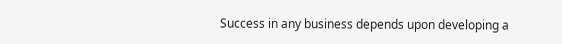Success in any business depends upon developing a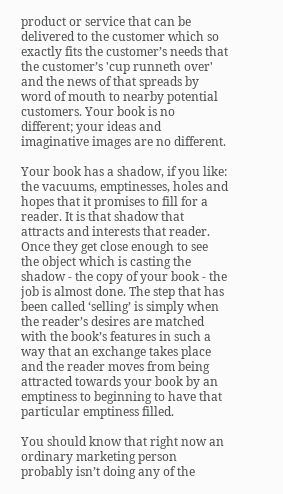product or service that can be delivered to the customer which so exactly fits the customer’s needs that the customer’s 'cup runneth over' and the news of that spreads by word of mouth to nearby potential customers. Your book is no different; your ideas and imaginative images are no different.

Your book has a shadow, if you like: the vacuums, emptinesses, holes and hopes that it promises to fill for a reader. It is that shadow that attracts and interests that reader. Once they get close enough to see the object which is casting the shadow - the copy of your book - the job is almost done. The step that has been called ‘selling’ is simply when the reader’s desires are matched with the book’s features in such a way that an exchange takes place and the reader moves from being attracted towards your book by an emptiness to beginning to have that particular emptiness filled.

You should know that right now an ordinary marketing person probably isn’t doing any of the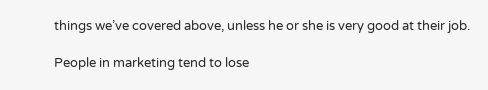things we’ve covered above, unless he or she is very good at their job.

People in marketing tend to lose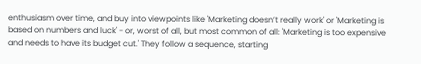enthusiasm over time, and buy into viewpoints like 'Marketing doesn’t really work' or 'Marketing is based on numbers and luck' - or, worst of all, but most common of all: 'Marketing is too expensive and needs to have its budget cut.' They follow a sequence, starting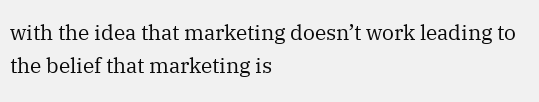with the idea that marketing doesn’t work leading to the belief that marketing is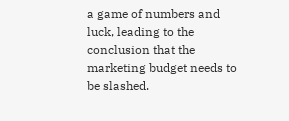a game of numbers and luck, leading to the conclusion that the marketing budget needs to be slashed.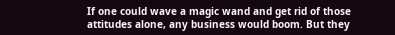If one could wave a magic wand and get rid of those attitudes alone, any business would boom. But they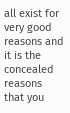all exist for very good reasons and it is the concealed reasons that you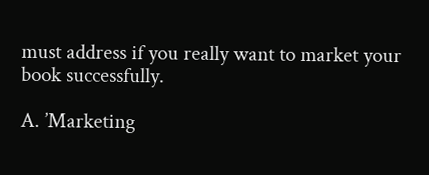must address if you really want to market your book successfully.

A. ’Marketing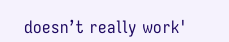doesn’t really work'